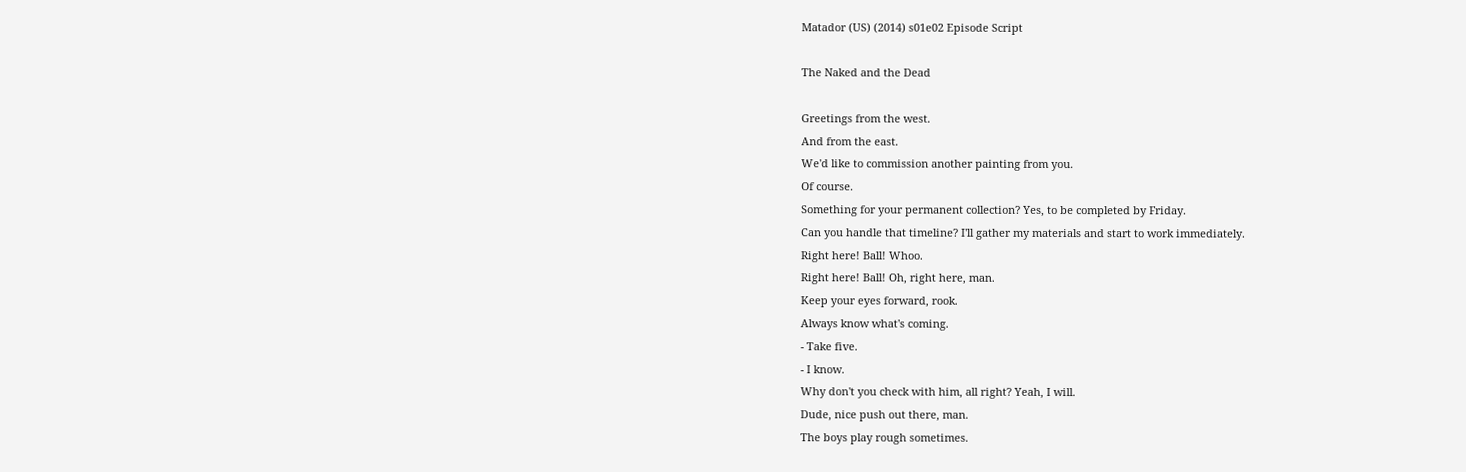Matador (US) (2014) s01e02 Episode Script

The Naked and the Dead

Greetings from the west.
And from the east.
We'd like to commission another painting from you.
Of course.
Something for your permanent collection? Yes, to be completed by Friday.
Can you handle that timeline? I'll gather my materials and start to work immediately.
Right here! Ball! Whoo.
Right here! Ball! Oh, right here, man.
Keep your eyes forward, rook.
Always know what's coming.
- Take five.
- I know.
Why don't you check with him, all right? Yeah, I will.
Dude, nice push out there, man.
The boys play rough sometimes.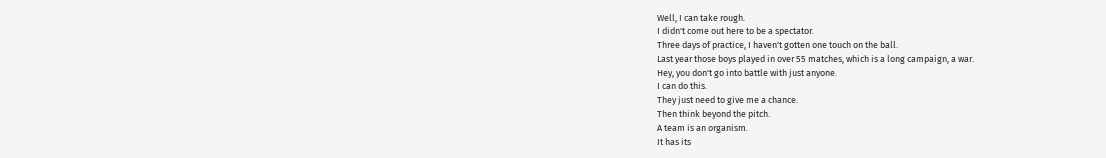Well, I can take rough.
I didn't come out here to be a spectator.
Three days of practice, I haven't gotten one touch on the ball.
Last year those boys played in over 55 matches, which is a long campaign, a war.
Hey, you don't go into battle with just anyone.
I can do this.
They just need to give me a chance.
Then think beyond the pitch.
A team is an organism.
It has its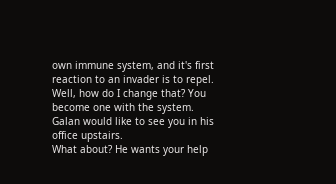own immune system, and it's first reaction to an invader is to repel.
Well, how do I change that? You become one with the system.
Galan would like to see you in his office upstairs.
What about? He wants your help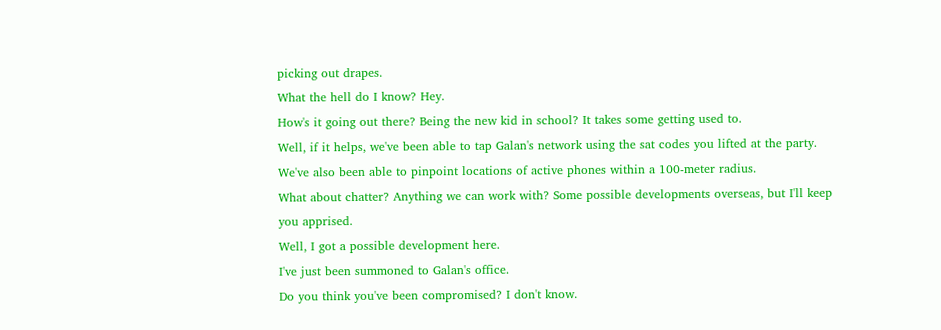picking out drapes.
What the hell do I know? Hey.
How's it going out there? Being the new kid in school? It takes some getting used to.
Well, if it helps, we've been able to tap Galan's network using the sat codes you lifted at the party.
We've also been able to pinpoint locations of active phones within a 100-meter radius.
What about chatter? Anything we can work with? Some possible developments overseas, but I'll keep you apprised.
Well, I got a possible development here.
I've just been summoned to Galan's office.
Do you think you've been compromised? I don't know.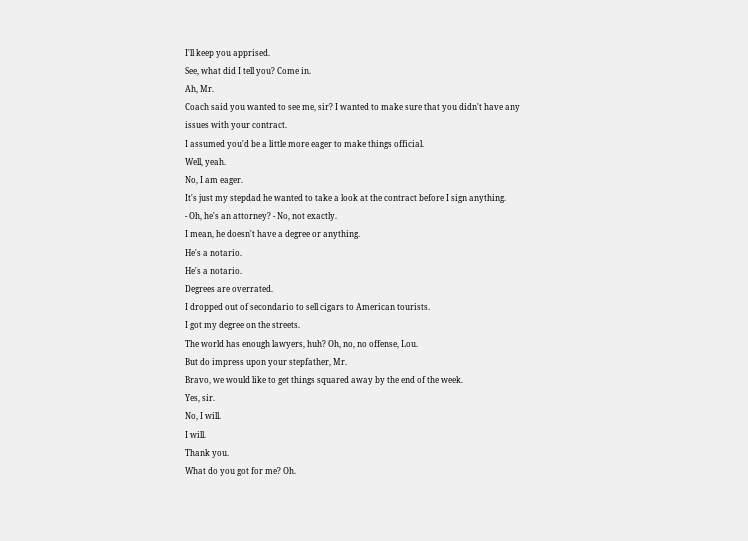I'll keep you apprised.
See, what did I tell you? Come in.
Ah, Mr.
Coach said you wanted to see me, sir? I wanted to make sure that you didn't have any issues with your contract.
I assumed you'd be a little more eager to make things official.
Well, yeah.
No, I am eager.
It's just my stepdad he wanted to take a look at the contract before I sign anything.
- Oh, he's an attorney? - No, not exactly.
I mean, he doesn't have a degree or anything.
He's a notario.
He's a notario.
Degrees are overrated.
I dropped out of secondario to sell cigars to American tourists.
I got my degree on the streets.
The world has enough lawyers, huh? Oh, no, no offense, Lou.
But do impress upon your stepfather, Mr.
Bravo, we would like to get things squared away by the end of the week.
Yes, sir.
No, I will.
I will.
Thank you.
What do you got for me? Oh.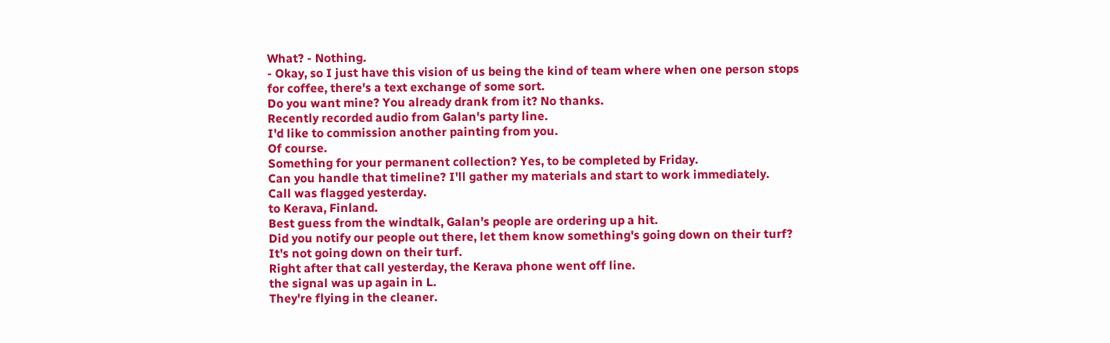What? - Nothing.
- Okay, so I just have this vision of us being the kind of team where when one person stops for coffee, there's a text exchange of some sort.
Do you want mine? You already drank from it? No thanks.
Recently recorded audio from Galan's party line.
I'd like to commission another painting from you.
Of course.
Something for your permanent collection? Yes, to be completed by Friday.
Can you handle that timeline? I'll gather my materials and start to work immediately.
Call was flagged yesterday.
to Kerava, Finland.
Best guess from the windtalk, Galan's people are ordering up a hit.
Did you notify our people out there, let them know something's going down on their turf? It's not going down on their turf.
Right after that call yesterday, the Kerava phone went off line.
the signal was up again in L.
They're flying in the cleaner.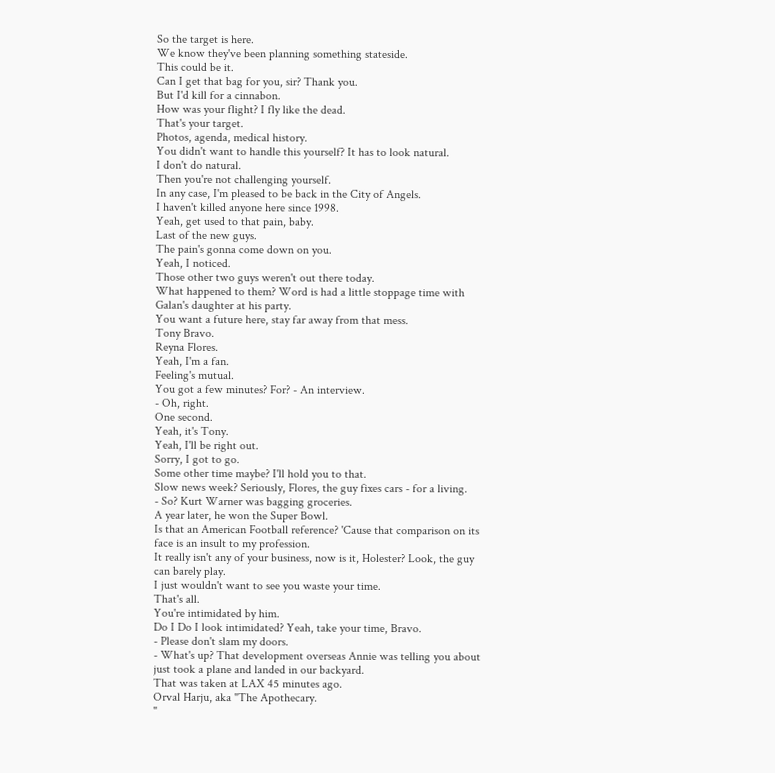So the target is here.
We know they've been planning something stateside.
This could be it.
Can I get that bag for you, sir? Thank you.
But I'd kill for a cinnabon.
How was your flight? I fly like the dead.
That's your target.
Photos, agenda, medical history.
You didn't want to handle this yourself? It has to look natural.
I don't do natural.
Then you're not challenging yourself.
In any case, I'm pleased to be back in the City of Angels.
I haven't killed anyone here since 1998.
Yeah, get used to that pain, baby.
Last of the new guys.
The pain's gonna come down on you.
Yeah, I noticed.
Those other two guys weren't out there today.
What happened to them? Word is had a little stoppage time with Galan's daughter at his party.
You want a future here, stay far away from that mess.
Tony Bravo.
Reyna Flores.
Yeah, I'm a fan.
Feeling's mutual.
You got a few minutes? For? - An interview.
- Oh, right.
One second.
Yeah, it's Tony.
Yeah, I'll be right out.
Sorry, I got to go.
Some other time maybe? I'll hold you to that.
Slow news week? Seriously, Flores, the guy fixes cars - for a living.
- So? Kurt Warner was bagging groceries.
A year later, he won the Super Bowl.
Is that an American Football reference? 'Cause that comparison on its face is an insult to my profession.
It really isn't any of your business, now is it, Holester? Look, the guy can barely play.
I just wouldn't want to see you waste your time.
That's all.
You're intimidated by him.
Do I Do I look intimidated? Yeah, take your time, Bravo.
- Please don't slam my doors.
- What's up? That development overseas Annie was telling you about just took a plane and landed in our backyard.
That was taken at LAX 45 minutes ago.
Orval Harju, aka "The Apothecary.
"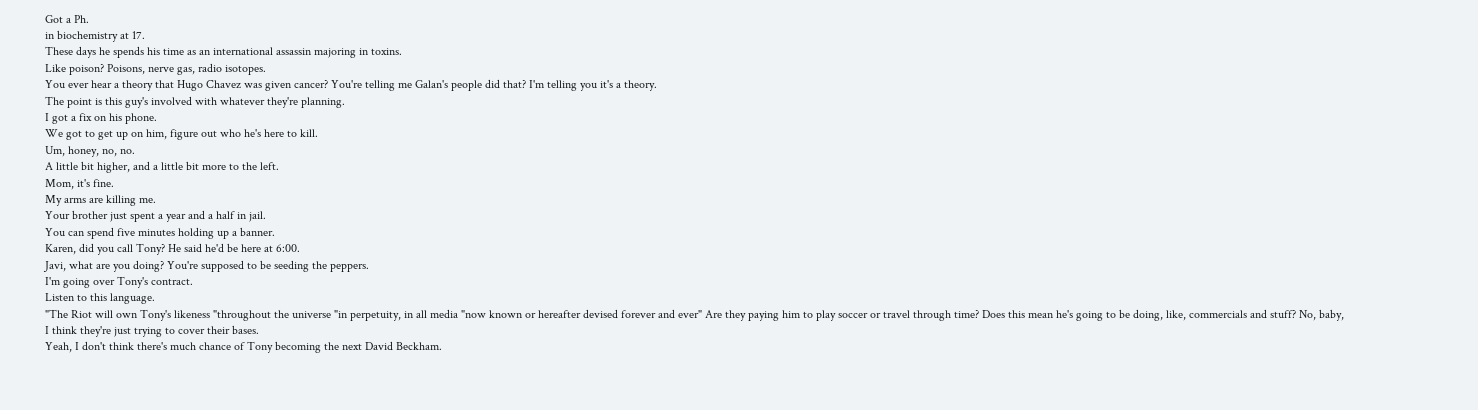Got a Ph.
in biochemistry at 17.
These days he spends his time as an international assassin majoring in toxins.
Like poison? Poisons, nerve gas, radio isotopes.
You ever hear a theory that Hugo Chavez was given cancer? You're telling me Galan's people did that? I'm telling you it's a theory.
The point is this guy's involved with whatever they're planning.
I got a fix on his phone.
We got to get up on him, figure out who he's here to kill.
Um, honey, no, no.
A little bit higher, and a little bit more to the left.
Mom, it's fine.
My arms are killing me.
Your brother just spent a year and a half in jail.
You can spend five minutes holding up a banner.
Karen, did you call Tony? He said he'd be here at 6:00.
Javi, what are you doing? You're supposed to be seeding the peppers.
I'm going over Tony's contract.
Listen to this language.
"The Riot will own Tony's likeness "throughout the universe "in perpetuity, in all media "now known or hereafter devised forever and ever" Are they paying him to play soccer or travel through time? Does this mean he's going to be doing, like, commercials and stuff? No, baby, I think they're just trying to cover their bases.
Yeah, I don't think there's much chance of Tony becoming the next David Beckham.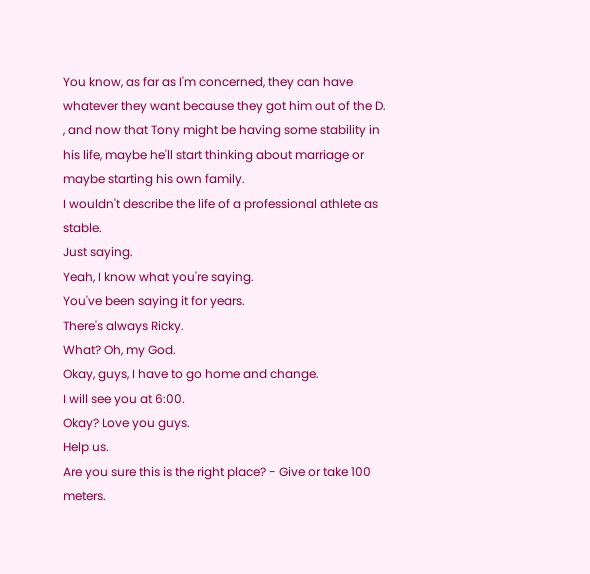You know, as far as I'm concerned, they can have whatever they want because they got him out of the D.
, and now that Tony might be having some stability in his life, maybe he'll start thinking about marriage or maybe starting his own family.
I wouldn't describe the life of a professional athlete as stable.
Just saying.
Yeah, I know what you're saying.
You've been saying it for years.
There's always Ricky.
What? Oh, my God.
Okay, guys, I have to go home and change.
I will see you at 6:00.
Okay? Love you guys.
Help us.
Are you sure this is the right place? - Give or take 100 meters.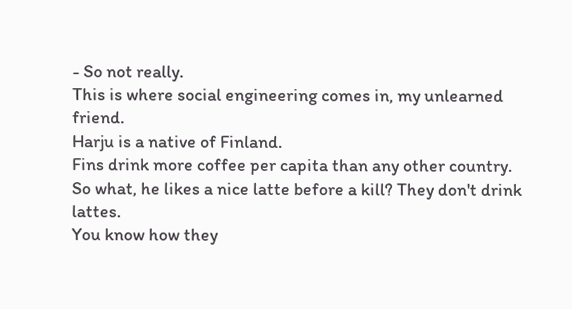- So not really.
This is where social engineering comes in, my unlearned friend.
Harju is a native of Finland.
Fins drink more coffee per capita than any other country.
So what, he likes a nice latte before a kill? They don't drink lattes.
You know how they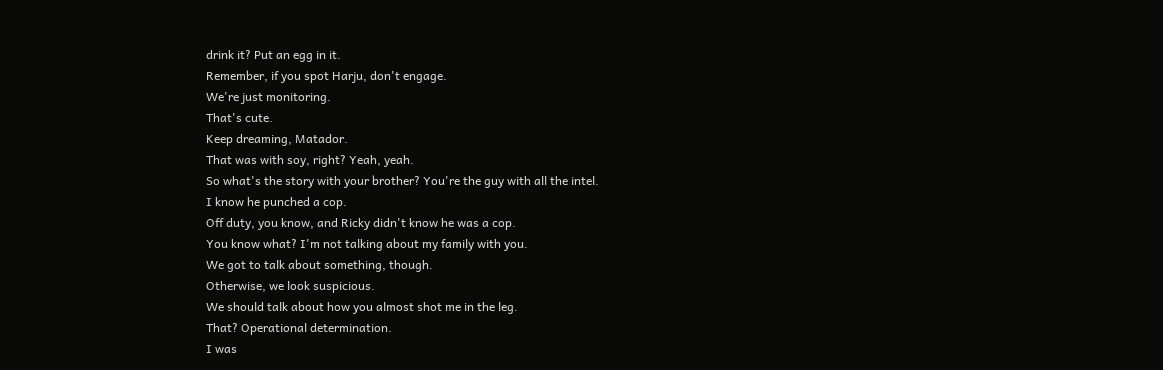drink it? Put an egg in it.
Remember, if you spot Harju, don't engage.
We're just monitoring.
That's cute.
Keep dreaming, Matador.
That was with soy, right? Yeah, yeah.
So what's the story with your brother? You're the guy with all the intel.
I know he punched a cop.
Off duty, you know, and Ricky didn't know he was a cop.
You know what? I'm not talking about my family with you.
We got to talk about something, though.
Otherwise, we look suspicious.
We should talk about how you almost shot me in the leg.
That? Operational determination.
I was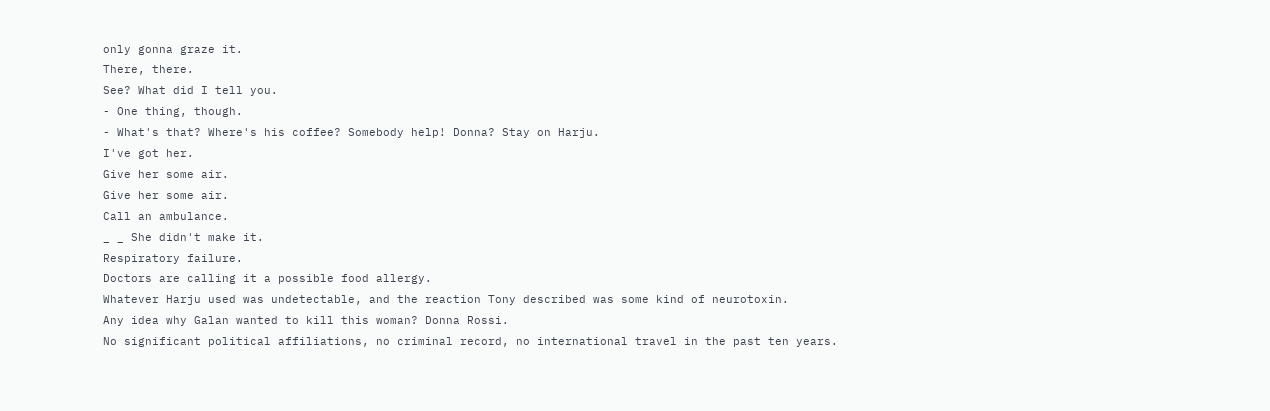only gonna graze it.
There, there.
See? What did I tell you.
- One thing, though.
- What's that? Where's his coffee? Somebody help! Donna? Stay on Harju.
I've got her.
Give her some air.
Give her some air.
Call an ambulance.
_ _ She didn't make it.
Respiratory failure.
Doctors are calling it a possible food allergy.
Whatever Harju used was undetectable, and the reaction Tony described was some kind of neurotoxin.
Any idea why Galan wanted to kill this woman? Donna Rossi.
No significant political affiliations, no criminal record, no international travel in the past ten years.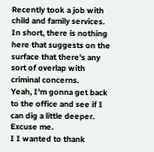Recently took a job with child and family services.
In short, there is nothing here that suggests on the surface that there's any sort of overlap with criminal concerns.
Yeah, I'm gonna get back to the office and see if I can dig a little deeper.
Excuse me.
I I wanted to thank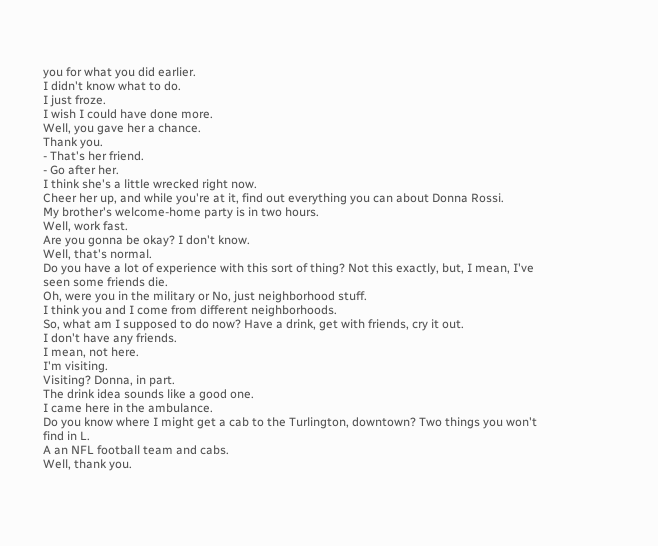you for what you did earlier.
I didn't know what to do.
I just froze.
I wish I could have done more.
Well, you gave her a chance.
Thank you.
- That's her friend.
- Go after her.
I think she's a little wrecked right now.
Cheer her up, and while you're at it, find out everything you can about Donna Rossi.
My brother's welcome-home party is in two hours.
Well, work fast.
Are you gonna be okay? I don't know.
Well, that's normal.
Do you have a lot of experience with this sort of thing? Not this exactly, but, I mean, I've seen some friends die.
Oh, were you in the military or No, just neighborhood stuff.
I think you and I come from different neighborhoods.
So, what am I supposed to do now? Have a drink, get with friends, cry it out.
I don't have any friends.
I mean, not here.
I'm visiting.
Visiting? Donna, in part.
The drink idea sounds like a good one.
I came here in the ambulance.
Do you know where I might get a cab to the Turlington, downtown? Two things you won't find in L.
A an NFL football team and cabs.
Well, thank you.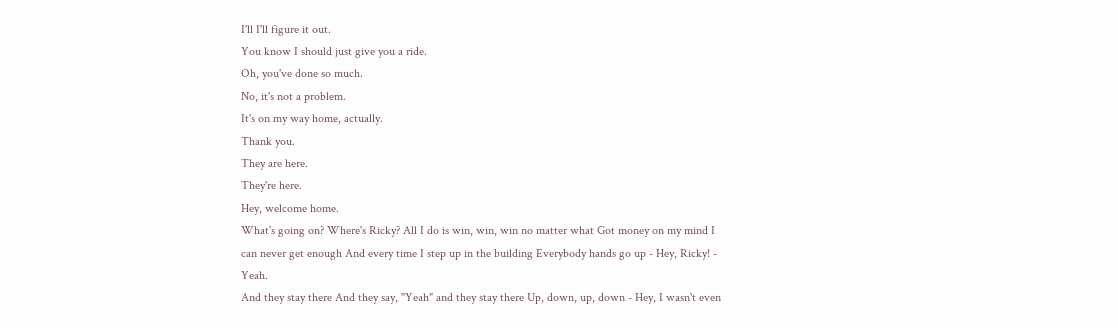I'll I'll figure it out.
You know I should just give you a ride.
Oh, you've done so much.
No, it's not a problem.
It's on my way home, actually.
Thank you.
They are here.
They're here.
Hey, welcome home.
What's going on? Where's Ricky? All I do is win, win, win no matter what Got money on my mind I can never get enough And every time I step up in the building Everybody hands go up - Hey, Ricky! - Yeah.
And they stay there And they say, "Yeah" and they stay there Up, down, up, down - Hey, I wasn't even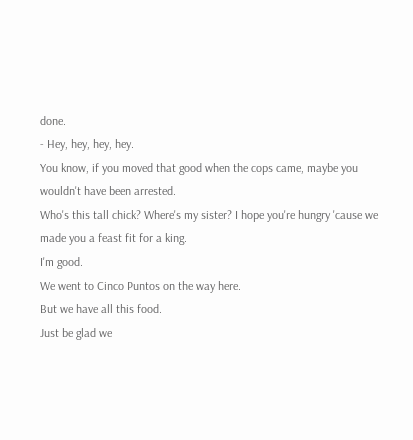done.
- Hey, hey, hey, hey.
You know, if you moved that good when the cops came, maybe you wouldn't have been arrested.
Who's this tall chick? Where's my sister? I hope you're hungry 'cause we made you a feast fit for a king.
I'm good.
We went to Cinco Puntos on the way here.
But we have all this food.
Just be glad we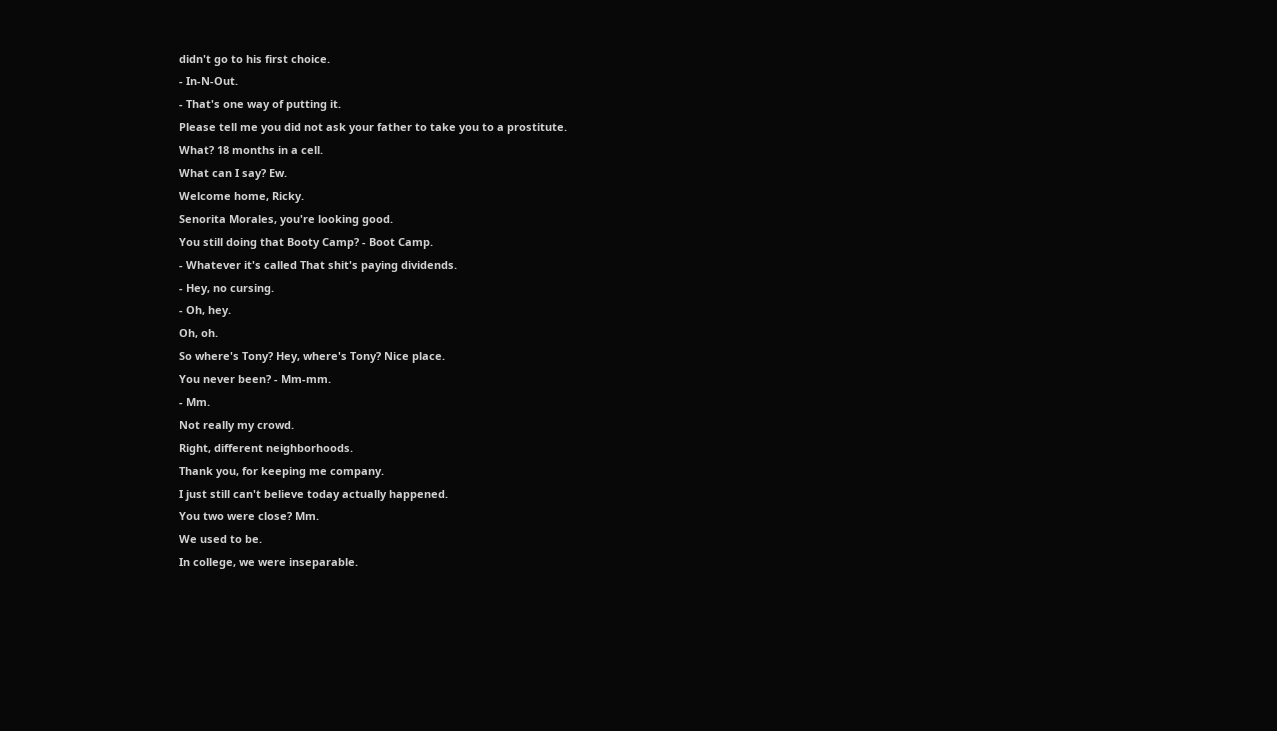didn't go to his first choice.
- In-N-Out.
- That's one way of putting it.
Please tell me you did not ask your father to take you to a prostitute.
What? 18 months in a cell.
What can I say? Ew.
Welcome home, Ricky.
Senorita Morales, you're looking good.
You still doing that Booty Camp? - Boot Camp.
- Whatever it's called That shit's paying dividends.
- Hey, no cursing.
- Oh, hey.
Oh, oh.
So where's Tony? Hey, where's Tony? Nice place.
You never been? - Mm-mm.
- Mm.
Not really my crowd.
Right, different neighborhoods.
Thank you, for keeping me company.
I just still can't believe today actually happened.
You two were close? Mm.
We used to be.
In college, we were inseparable.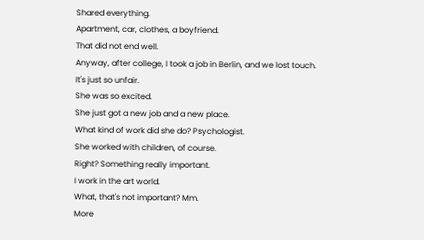Shared everything.
Apartment, car, clothes, a boyfriend.
That did not end well.
Anyway, after college, I took a job in Berlin, and we lost touch.
It's just so unfair.
She was so excited.
She just got a new job and a new place.
What kind of work did she do? Psychologist.
She worked with children, of course.
Right? Something really important.
I work in the art world.
What, that's not important? Mm.
More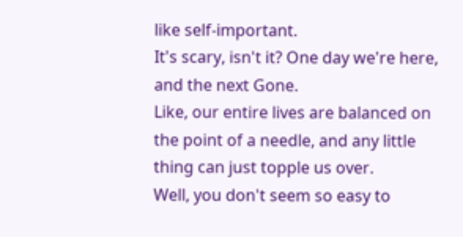like self-important.
It's scary, isn't it? One day we're here, and the next Gone.
Like, our entire lives are balanced on the point of a needle, and any little thing can just topple us over.
Well, you don't seem so easy to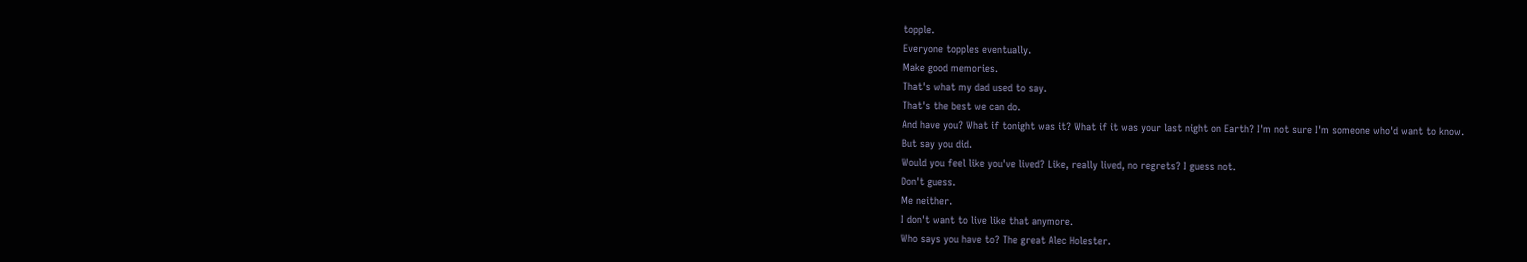topple.
Everyone topples eventually.
Make good memories.
That's what my dad used to say.
That's the best we can do.
And have you? What if tonight was it? What if it was your last night on Earth? I'm not sure I'm someone who'd want to know.
But say you did.
Would you feel like you've lived? Like, really lived, no regrets? I guess not.
Don't guess.
Me neither.
I don't want to live like that anymore.
Who says you have to? The great Alec Holester.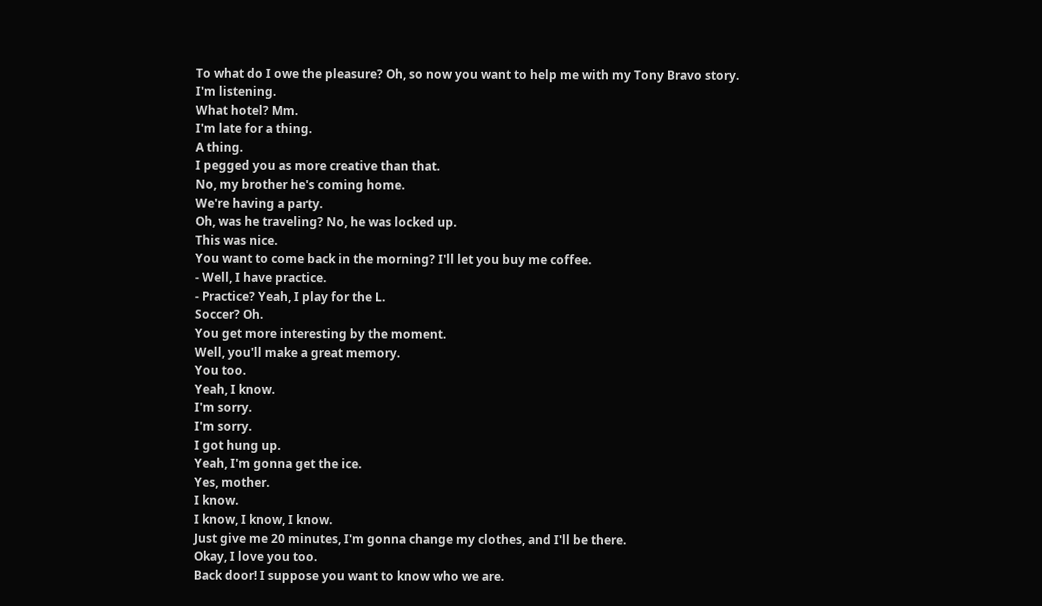To what do I owe the pleasure? Oh, so now you want to help me with my Tony Bravo story.
I'm listening.
What hotel? Mm.
I'm late for a thing.
A thing.
I pegged you as more creative than that.
No, my brother he's coming home.
We're having a party.
Oh, was he traveling? No, he was locked up.
This was nice.
You want to come back in the morning? I'll let you buy me coffee.
- Well, I have practice.
- Practice? Yeah, I play for the L.
Soccer? Oh.
You get more interesting by the moment.
Well, you'll make a great memory.
You too.
Yeah, I know.
I'm sorry.
I'm sorry.
I got hung up.
Yeah, I'm gonna get the ice.
Yes, mother.
I know.
I know, I know, I know.
Just give me 20 minutes, I'm gonna change my clothes, and I'll be there.
Okay, I love you too.
Back door! I suppose you want to know who we are.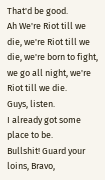That'd be good.
Ah We're Riot till we die, we're Riot till we die, we're born to fight, we go all night, we're Riot till we die.
Guys, listen.
I already got some place to be.
Bullshit! Guard your loins, Bravo,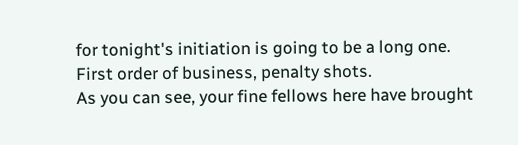for tonight's initiation is going to be a long one.
First order of business, penalty shots.
As you can see, your fine fellows here have brought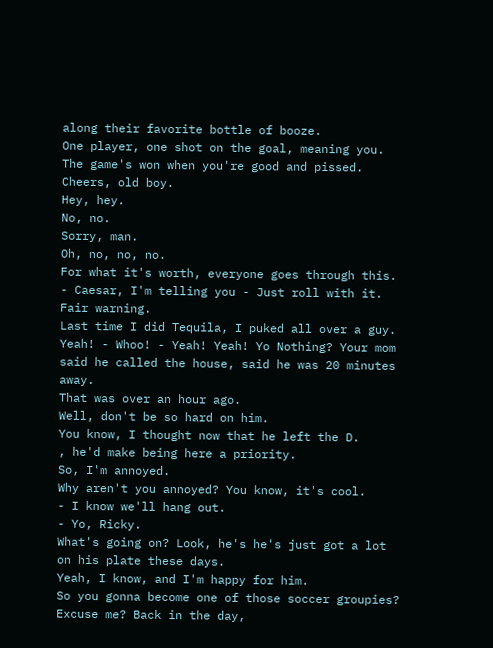along their favorite bottle of booze.
One player, one shot on the goal, meaning you.
The game's won when you're good and pissed.
Cheers, old boy.
Hey, hey.
No, no.
Sorry, man.
Oh, no, no, no.
For what it's worth, everyone goes through this.
- Caesar, I'm telling you - Just roll with it.
Fair warning.
Last time I did Tequila, I puked all over a guy.
Yeah! - Whoo! - Yeah! Yeah! Yo Nothing? Your mom said he called the house, said he was 20 minutes away.
That was over an hour ago.
Well, don't be so hard on him.
You know, I thought now that he left the D.
, he'd make being here a priority.
So, I'm annoyed.
Why aren't you annoyed? You know, it's cool.
- I know we'll hang out.
- Yo, Ricky.
What's going on? Look, he's he's just got a lot on his plate these days.
Yeah, I know, and I'm happy for him.
So you gonna become one of those soccer groupies? Excuse me? Back in the day,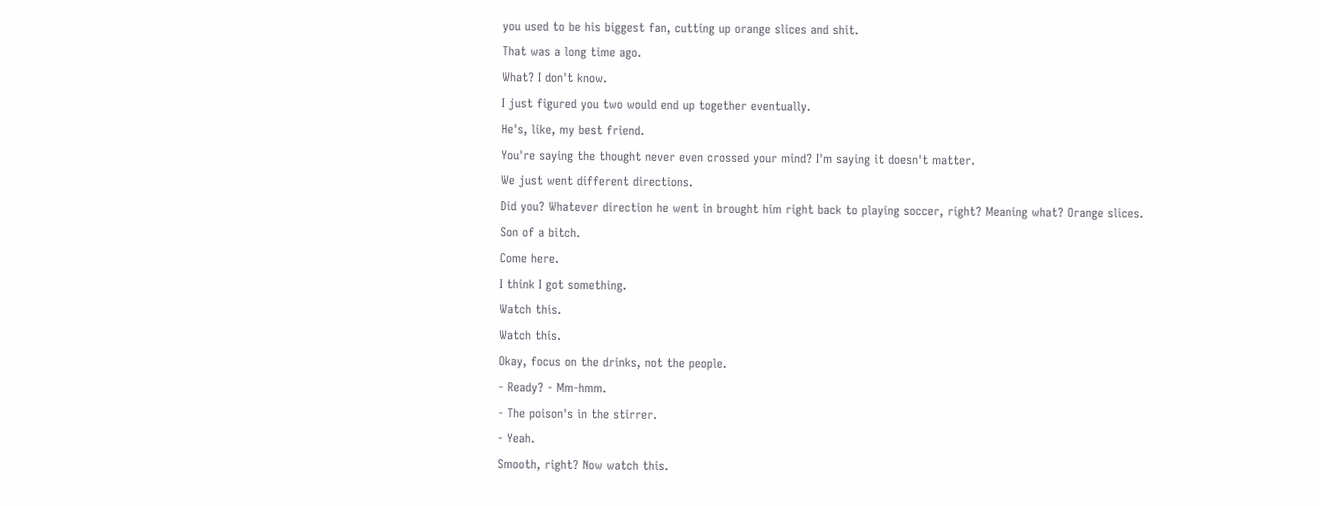you used to be his biggest fan, cutting up orange slices and shit.
That was a long time ago.
What? I don't know.
I just figured you two would end up together eventually.
He's, like, my best friend.
You're saying the thought never even crossed your mind? I'm saying it doesn't matter.
We just went different directions.
Did you? Whatever direction he went in brought him right back to playing soccer, right? Meaning what? Orange slices.
Son of a bitch.
Come here.
I think I got something.
Watch this.
Watch this.
Okay, focus on the drinks, not the people.
- Ready? - Mm-hmm.
- The poison's in the stirrer.
- Yeah.
Smooth, right? Now watch this.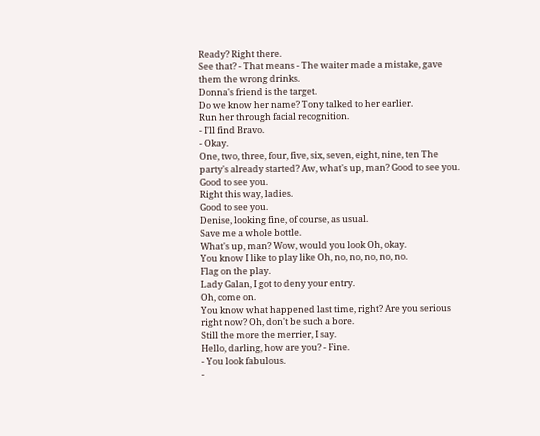Ready? Right there.
See that? - That means - The waiter made a mistake, gave them the wrong drinks.
Donna's friend is the target.
Do we know her name? Tony talked to her earlier.
Run her through facial recognition.
- I'll find Bravo.
- Okay.
One, two, three, four, five, six, seven, eight, nine, ten The party's already started? Aw, what's up, man? Good to see you.
Good to see you.
Right this way, ladies.
Good to see you.
Denise, looking fine, of course, as usual.
Save me a whole bottle.
What's up, man? Wow, would you look Oh, okay.
You know I like to play like Oh, no, no, no, no, no.
Flag on the play.
Lady Galan, I got to deny your entry.
Oh, come on.
You know what happened last time, right? Are you serious right now? Oh, don't be such a bore.
Still the more the merrier, I say.
Hello, darling, how are you? - Fine.
- You look fabulous.
-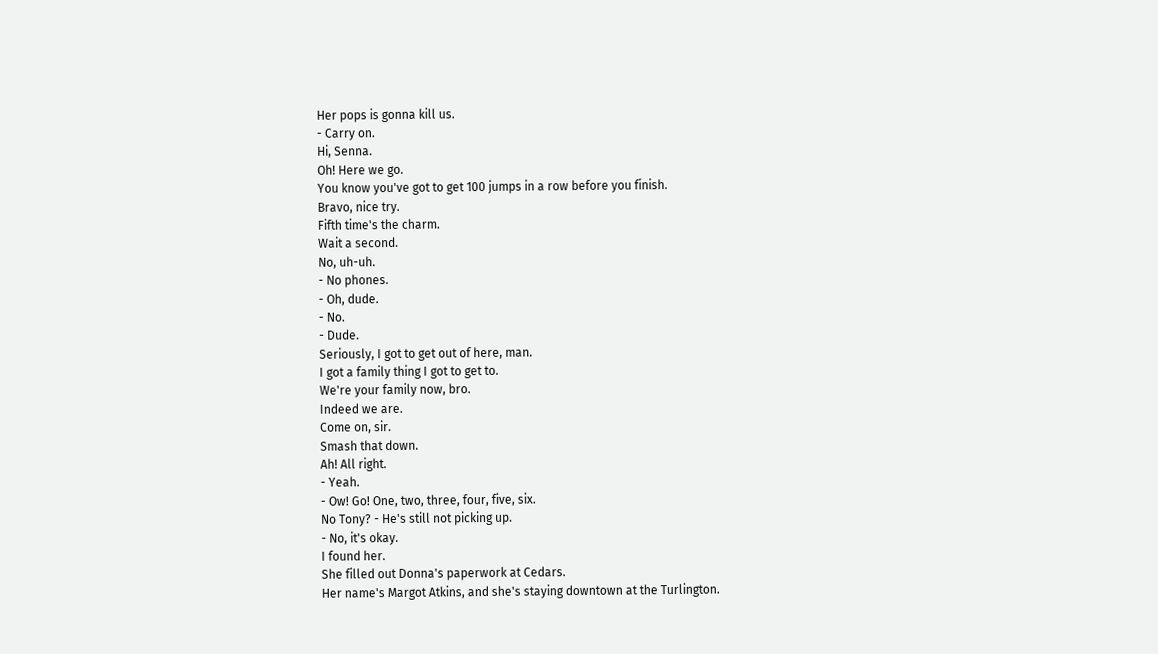Her pops is gonna kill us.
- Carry on.
Hi, Senna.
Oh! Here we go.
You know you've got to get 100 jumps in a row before you finish.
Bravo, nice try.
Fifth time's the charm.
Wait a second.
No, uh-uh.
- No phones.
- Oh, dude.
- No.
- Dude.
Seriously, I got to get out of here, man.
I got a family thing I got to get to.
We're your family now, bro.
Indeed we are.
Come on, sir.
Smash that down.
Ah! All right.
- Yeah.
- Ow! Go! One, two, three, four, five, six.
No Tony? - He's still not picking up.
- No, it's okay.
I found her.
She filled out Donna's paperwork at Cedars.
Her name's Margot Atkins, and she's staying downtown at the Turlington.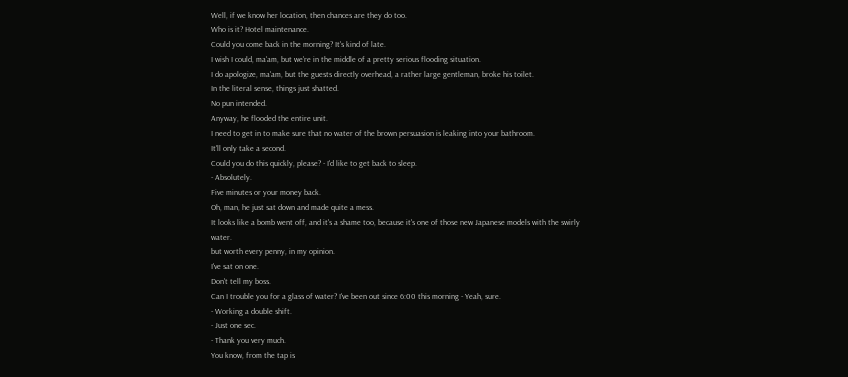Well, if we know her location, then chances are they do too.
Who is it? Hotel maintenance.
Could you come back in the morning? It's kind of late.
I wish I could, ma'am, but we're in the middle of a pretty serious flooding situation.
I do apologize, ma'am, but the guests directly overhead, a rather large gentleman, broke his toilet.
In the literal sense, things just shatted.
No pun intended.
Anyway, he flooded the entire unit.
I need to get in to make sure that no water of the brown persuasion is leaking into your bathroom.
It'll only take a second.
Could you do this quickly, please? - I'd like to get back to sleep.
- Absolutely.
Five minutes or your money back.
Oh, man, he just sat down and made quite a mess.
It looks like a bomb went off, and it's a shame too, because it's one of those new Japanese models with the swirly water.
but worth every penny, in my opinion.
I've sat on one.
Don't tell my boss.
Can I trouble you for a glass of water? I've been out since 6:00 this morning - Yeah, sure.
- Working a double shift.
- Just one sec.
- Thank you very much.
You know, from the tap is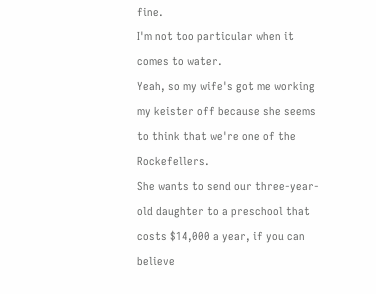fine.
I'm not too particular when it comes to water.
Yeah, so my wife's got me working my keister off because she seems to think that we're one of the Rockefellers.
She wants to send our three-year-old daughter to a preschool that costs $14,000 a year, if you can believe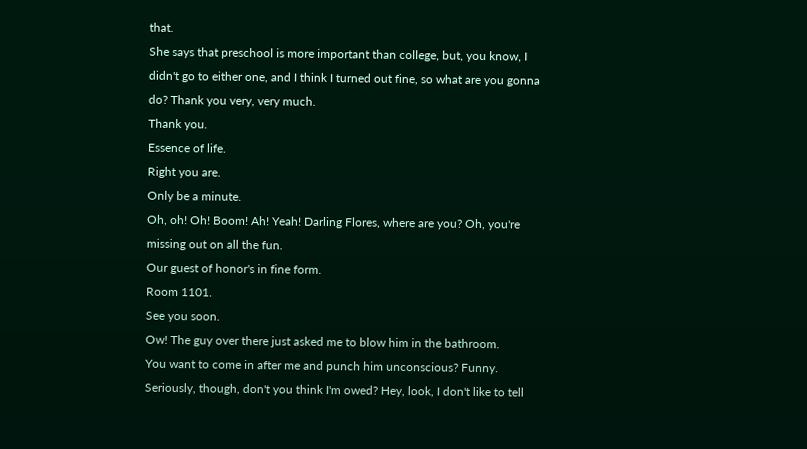that.
She says that preschool is more important than college, but, you know, I didn't go to either one, and I think I turned out fine, so what are you gonna do? Thank you very, very much.
Thank you.
Essence of life.
Right you are.
Only be a minute.
Oh, oh! Oh! Boom! Ah! Yeah! Darling Flores, where are you? Oh, you're missing out on all the fun.
Our guest of honor's in fine form.
Room 1101.
See you soon.
Ow! The guy over there just asked me to blow him in the bathroom.
You want to come in after me and punch him unconscious? Funny.
Seriously, though, don't you think I'm owed? Hey, look, I don't like to tell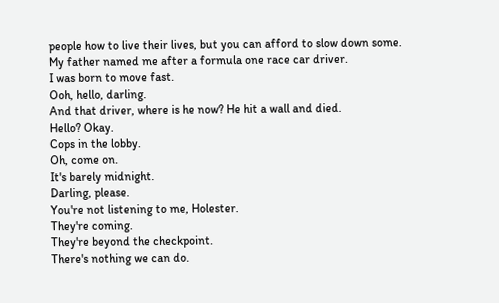people how to live their lives, but you can afford to slow down some.
My father named me after a formula one race car driver.
I was born to move fast.
Ooh, hello, darling.
And that driver, where is he now? He hit a wall and died.
Hello? Okay.
Cops in the lobby.
Oh, come on.
It's barely midnight.
Darling, please.
You're not listening to me, Holester.
They're coming.
They're beyond the checkpoint.
There's nothing we can do.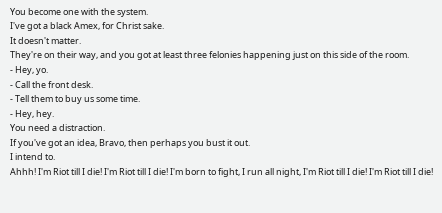You become one with the system.
I've got a black Amex, for Christ sake.
It doesn't matter.
They're on their way, and you got at least three felonies happening just on this side of the room.
- Hey, yo.
- Call the front desk.
- Tell them to buy us some time.
- Hey, hey.
You need a distraction.
If you've got an idea, Bravo, then perhaps you bust it out.
I intend to.
Ahhh! I'm Riot till I die! I'm Riot till I die! I'm born to fight, I run all night, I'm Riot till I die! I'm Riot till I die!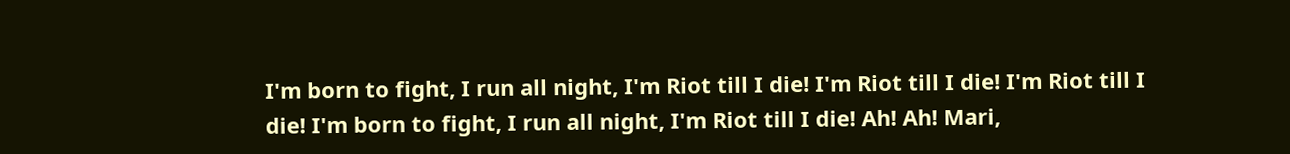I'm born to fight, I run all night, I'm Riot till I die! I'm Riot till I die! I'm Riot till I die! I'm born to fight, I run all night, I'm Riot till I die! Ah! Ah! Mari,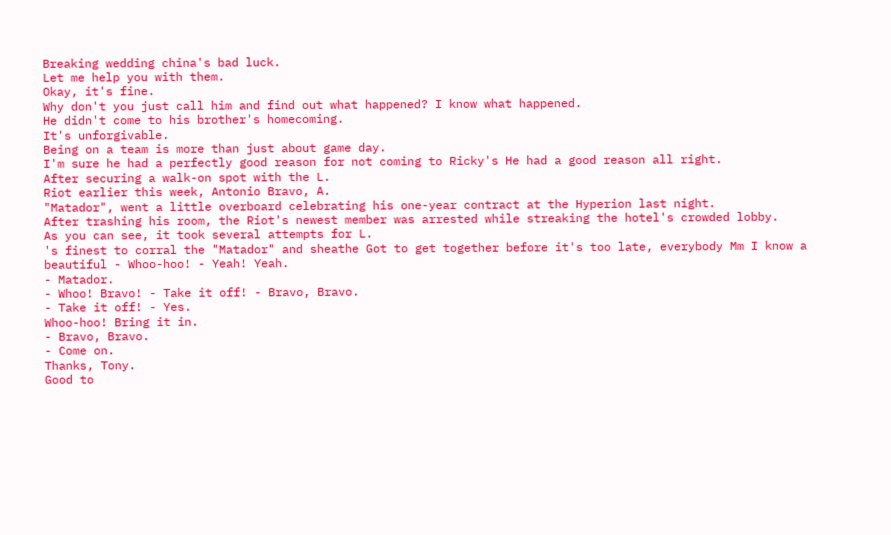Breaking wedding china's bad luck.
Let me help you with them.
Okay, it's fine.
Why don't you just call him and find out what happened? I know what happened.
He didn't come to his brother's homecoming.
It's unforgivable.
Being on a team is more than just about game day.
I'm sure he had a perfectly good reason for not coming to Ricky's He had a good reason all right.
After securing a walk-on spot with the L.
Riot earlier this week, Antonio Bravo, A.
"Matador", went a little overboard celebrating his one-year contract at the Hyperion last night.
After trashing his room, the Riot's newest member was arrested while streaking the hotel's crowded lobby.
As you can see, it took several attempts for L.
's finest to corral the "Matador" and sheathe Got to get together before it's too late, everybody Mm I know a beautiful - Whoo-hoo! - Yeah! Yeah.
- Matador.
- Whoo! Bravo! - Take it off! - Bravo, Bravo.
- Take it off! - Yes.
Whoo-hoo! Bring it in.
- Bravo, Bravo.
- Come on.
Thanks, Tony.
Good to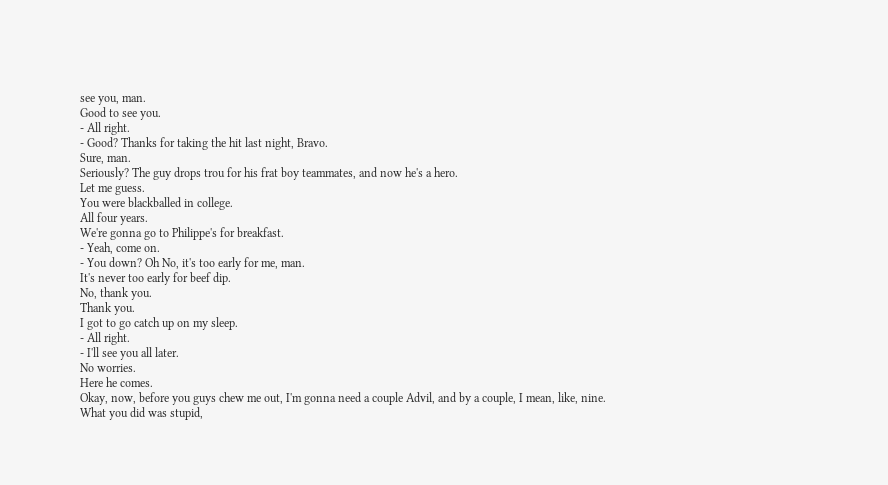see you, man.
Good to see you.
- All right.
- Good? Thanks for taking the hit last night, Bravo.
Sure, man.
Seriously? The guy drops trou for his frat boy teammates, and now he's a hero.
Let me guess.
You were blackballed in college.
All four years.
We're gonna go to Philippe's for breakfast.
- Yeah, come on.
- You down? Oh No, it's too early for me, man.
It's never too early for beef dip.
No, thank you.
Thank you.
I got to go catch up on my sleep.
- All right.
- I'll see you all later.
No worries.
Here he comes.
Okay, now, before you guys chew me out, I'm gonna need a couple Advil, and by a couple, I mean, like, nine.
What you did was stupid,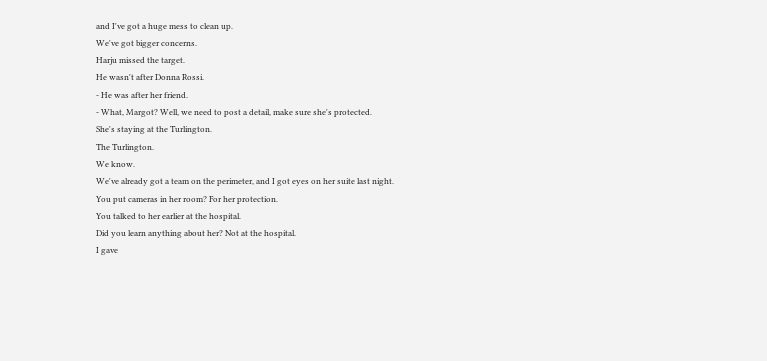and I've got a huge mess to clean up.
We've got bigger concerns.
Harju missed the target.
He wasn't after Donna Rossi.
- He was after her friend.
- What, Margot? Well, we need to post a detail, make sure she's protected.
She's staying at the Turlington.
The Turlington.
We know.
We've already got a team on the perimeter, and I got eyes on her suite last night.
You put cameras in her room? For her protection.
You talked to her earlier at the hospital.
Did you learn anything about her? Not at the hospital.
I gave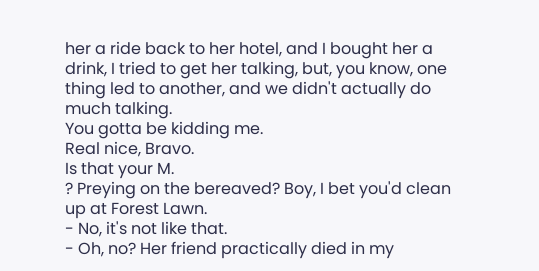her a ride back to her hotel, and I bought her a drink, I tried to get her talking, but, you know, one thing led to another, and we didn't actually do much talking.
You gotta be kidding me.
Real nice, Bravo.
Is that your M.
? Preying on the bereaved? Boy, I bet you'd clean up at Forest Lawn.
- No, it's not like that.
- Oh, no? Her friend practically died in my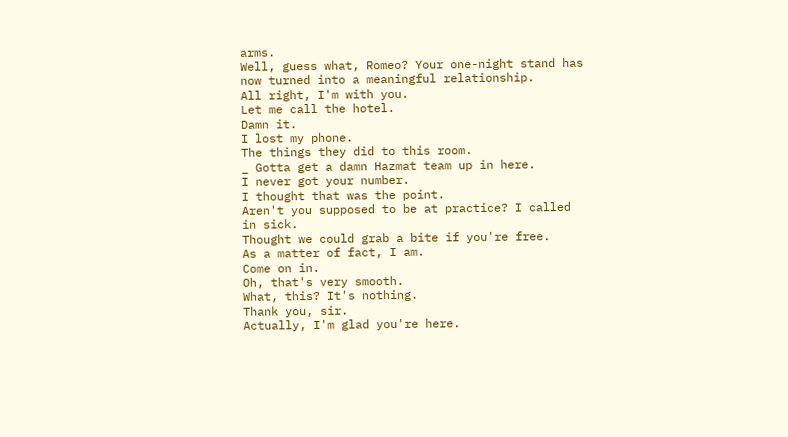arms.
Well, guess what, Romeo? Your one-night stand has now turned into a meaningful relationship.
All right, I'm with you.
Let me call the hotel.
Damn it.
I lost my phone.
The things they did to this room.
_ Gotta get a damn Hazmat team up in here.
I never got your number.
I thought that was the point.
Aren't you supposed to be at practice? I called in sick.
Thought we could grab a bite if you're free.
As a matter of fact, I am.
Come on in.
Oh, that's very smooth.
What, this? It's nothing.
Thank you, sir.
Actually, I'm glad you're here.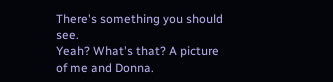There's something you should see.
Yeah? What's that? A picture of me and Donna.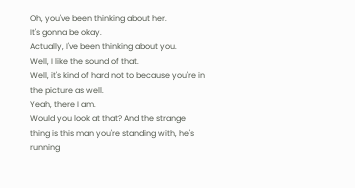Oh, you've been thinking about her.
It's gonna be okay.
Actually, I've been thinking about you.
Well, I like the sound of that.
Well, it's kind of hard not to because you're in the picture as well.
Yeah, there I am.
Would you look at that? And the strange thing is this man you're standing with, he's running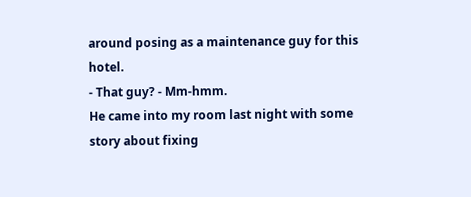around posing as a maintenance guy for this hotel.
- That guy? - Mm-hmm.
He came into my room last night with some story about fixing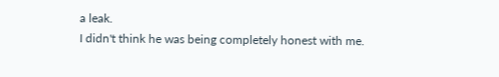a leak.
I didn't think he was being completely honest with me.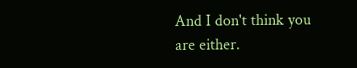And I don't think you are either.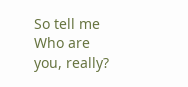So tell me Who are you, really?